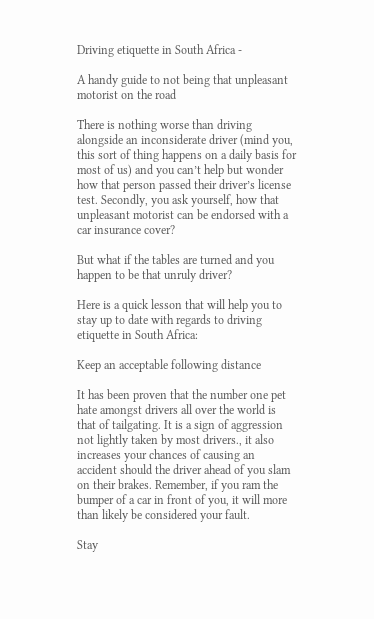Driving etiquette in South Africa -

A handy guide to not being that unpleasant motorist on the road

There is nothing worse than driving alongside an inconsiderate driver (mind you, this sort of thing happens on a daily basis for most of us) and you can’t help but wonder how that person passed their driver’s license test. Secondly, you ask yourself, how that unpleasant motorist can be endorsed with a car insurance cover?

But what if the tables are turned and you happen to be that unruly driver?

Here is a quick lesson that will help you to stay up to date with regards to driving etiquette in South Africa:

Keep an acceptable following distance

It has been proven that the number one pet hate amongst drivers all over the world is that of tailgating. It is a sign of aggression not lightly taken by most drivers., it also increases your chances of causing an accident should the driver ahead of you slam on their brakes. Remember, if you ram the bumper of a car in front of you, it will more than likely be considered your fault.

Stay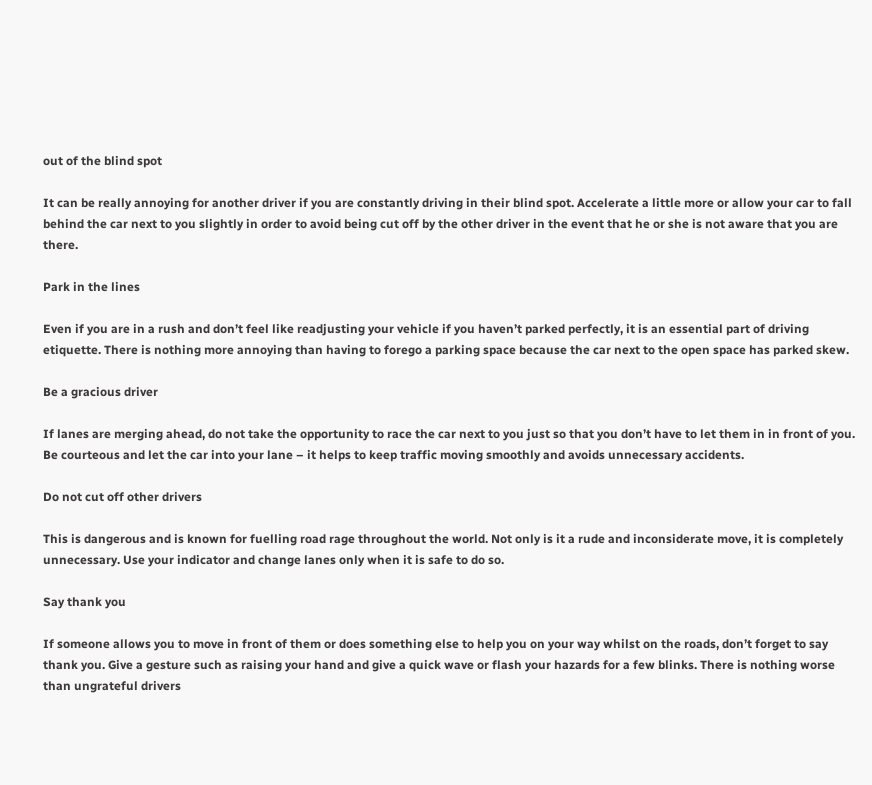out of the blind spot

It can be really annoying for another driver if you are constantly driving in their blind spot. Accelerate a little more or allow your car to fall behind the car next to you slightly in order to avoid being cut off by the other driver in the event that he or she is not aware that you are there.

Park in the lines

Even if you are in a rush and don’t feel like readjusting your vehicle if you haven’t parked perfectly, it is an essential part of driving etiquette. There is nothing more annoying than having to forego a parking space because the car next to the open space has parked skew.

Be a gracious driver

If lanes are merging ahead, do not take the opportunity to race the car next to you just so that you don’t have to let them in in front of you. Be courteous and let the car into your lane – it helps to keep traffic moving smoothly and avoids unnecessary accidents.

Do not cut off other drivers

This is dangerous and is known for fuelling road rage throughout the world. Not only is it a rude and inconsiderate move, it is completely unnecessary. Use your indicator and change lanes only when it is safe to do so.

Say thank you

If someone allows you to move in front of them or does something else to help you on your way whilst on the roads, don’t forget to say thank you. Give a gesture such as raising your hand and give a quick wave or flash your hazards for a few blinks. There is nothing worse than ungrateful drivers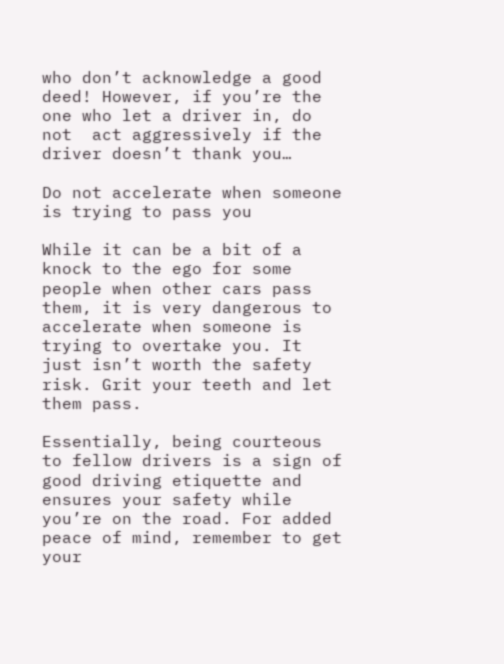who don’t acknowledge a good deed! However, if you’re the one who let a driver in, do not  act aggressively if the driver doesn’t thank you…

Do not accelerate when someone is trying to pass you

While it can be a bit of a knock to the ego for some people when other cars pass them, it is very dangerous to accelerate when someone is trying to overtake you. It just isn’t worth the safety risk. Grit your teeth and let them pass.

Essentially, being courteous to fellow drivers is a sign of good driving etiquette and ensures your safety while you’re on the road. For added peace of mind, remember to get your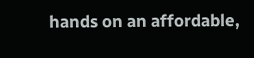hands on an affordable,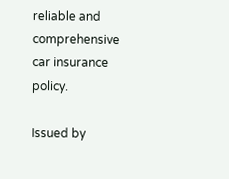reliable and comprehensive car insurance policy.

Issued by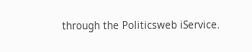through the Politicsweb iService.